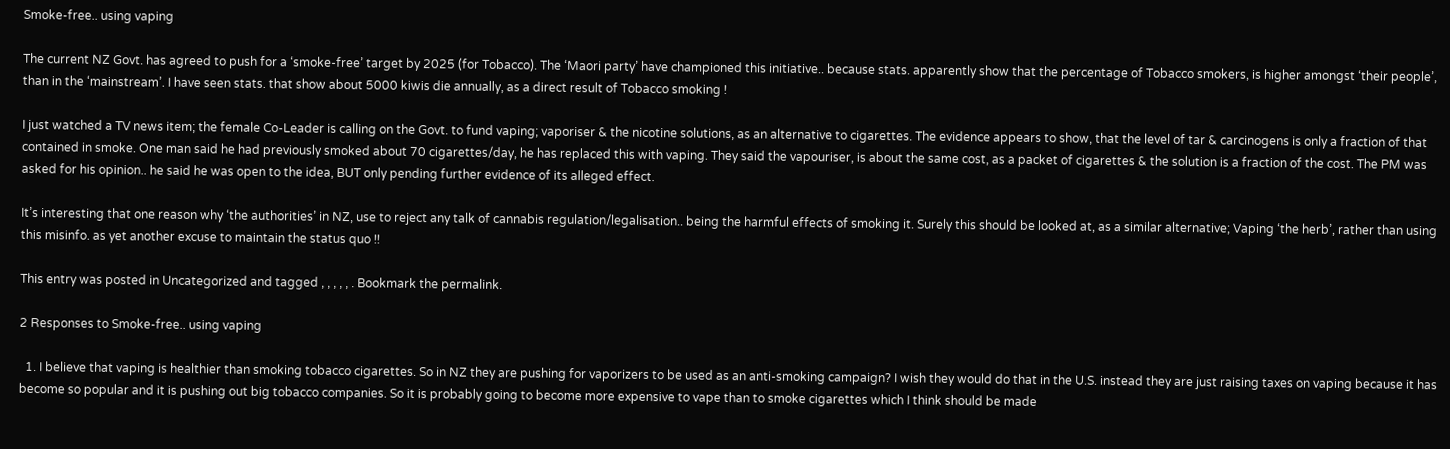Smoke-free.. using vaping

The current NZ Govt. has agreed to push for a ‘smoke-free’ target by 2025 (for Tobacco). The ‘Maori party’ have championed this initiative.. because stats. apparently show that the percentage of Tobacco smokers, is higher amongst ‘their people’, than in the ‘mainstream’. I have seen stats. that show about 5000 kiwis die annually, as a direct result of Tobacco smoking !

I just watched a TV news item; the female Co-Leader is calling on the Govt. to fund vaping; vaporiser & the nicotine solutions, as an alternative to cigarettes. The evidence appears to show, that the level of tar & carcinogens is only a fraction of that contained in smoke. One man said he had previously smoked about 70 cigarettes/day, he has replaced this with vaping. They said the vapouriser, is about the same cost, as a packet of cigarettes & the solution is a fraction of the cost. The PM was asked for his opinion.. he said he was open to the idea, BUT only pending further evidence of its alleged effect.

It’s interesting that one reason why ‘the authorities’ in NZ, use to reject any talk of cannabis regulation/legalisation.. being the harmful effects of smoking it. Surely this should be looked at, as a similar alternative; Vaping ‘the herb’, rather than using this misinfo. as yet another excuse to maintain the status quo !!

This entry was posted in Uncategorized and tagged , , , , , . Bookmark the permalink.

2 Responses to Smoke-free.. using vaping

  1. I believe that vaping is healthier than smoking tobacco cigarettes. So in NZ they are pushing for vaporizers to be used as an anti-smoking campaign? I wish they would do that in the U.S. instead they are just raising taxes on vaping because it has become so popular and it is pushing out big tobacco companies. So it is probably going to become more expensive to vape than to smoke cigarettes which I think should be made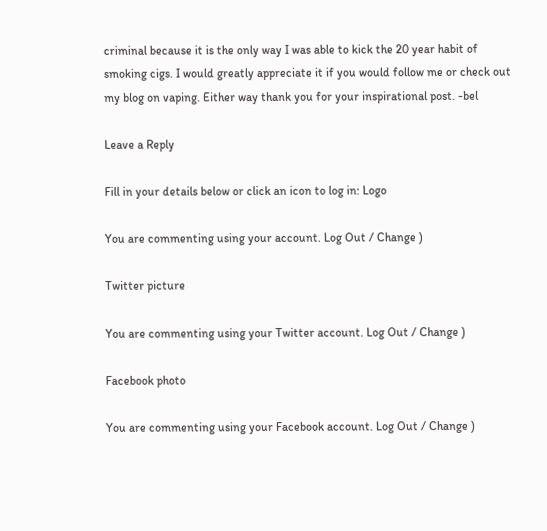criminal because it is the only way I was able to kick the 20 year habit of smoking cigs. I would greatly appreciate it if you would follow me or check out my blog on vaping. Either way thank you for your inspirational post. -bel

Leave a Reply

Fill in your details below or click an icon to log in: Logo

You are commenting using your account. Log Out / Change )

Twitter picture

You are commenting using your Twitter account. Log Out / Change )

Facebook photo

You are commenting using your Facebook account. Log Out / Change )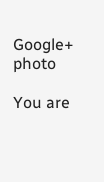Google+ photo

You are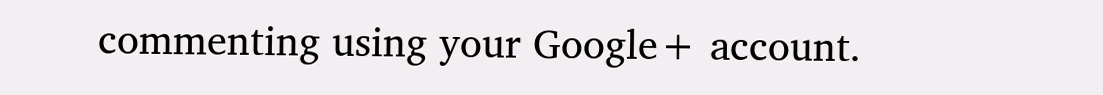commenting using your Google+ account.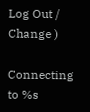Log Out / Change )

Connecting to %s